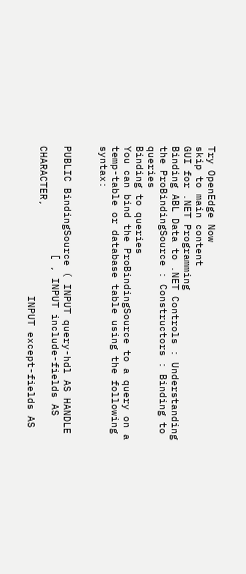Try OpenEdge Now
skip to main content
GUI for .NET Programming
Binding ABL Data to .NET Controls : Understanding the ProBindingSource : Constructors : Binding to queries
Binding to queries
You can bind the ProBindingSource to a query on a temp-table or database table using the following syntax:


PUBLIC BindingSource ( INPUT query-hdl AS HANDLE
                  [ , INPUT include-fields AS CHARACTER,
                         INPUT except-fields AS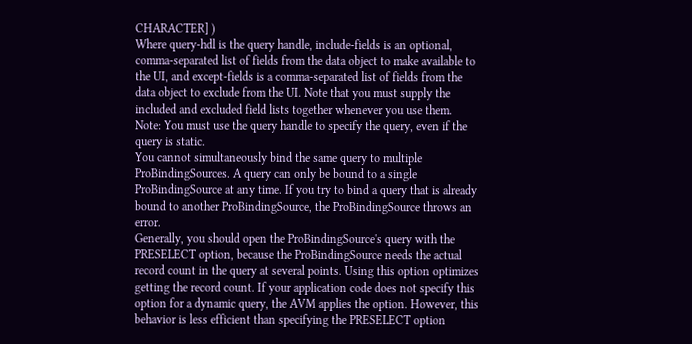CHARACTER] )
Where query-hdl is the query handle, include-fields is an optional, comma-separated list of fields from the data object to make available to the UI, and except-fields is a comma-separated list of fields from the data object to exclude from the UI. Note that you must supply the included and excluded field lists together whenever you use them.
Note: You must use the query handle to specify the query, even if the query is static.
You cannot simultaneously bind the same query to multiple ProBindingSources. A query can only be bound to a single ProBindingSource at any time. If you try to bind a query that is already bound to another ProBindingSource, the ProBindingSource throws an error.
Generally, you should open the ProBindingSource's query with the PRESELECT option, because the ProBindingSource needs the actual record count in the query at several points. Using this option optimizes getting the record count. If your application code does not specify this option for a dynamic query, the AVM applies the option. However, this behavior is less efficient than specifying the PRESELECT option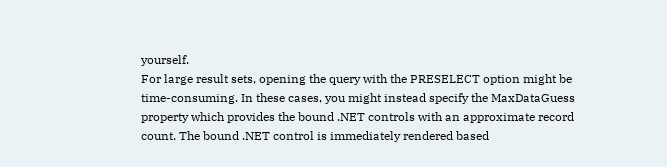yourself.
For large result sets, opening the query with the PRESELECT option might be time-consuming. In these cases, you might instead specify the MaxDataGuess property which provides the bound .NET controls with an approximate record count. The bound .NET control is immediately rendered based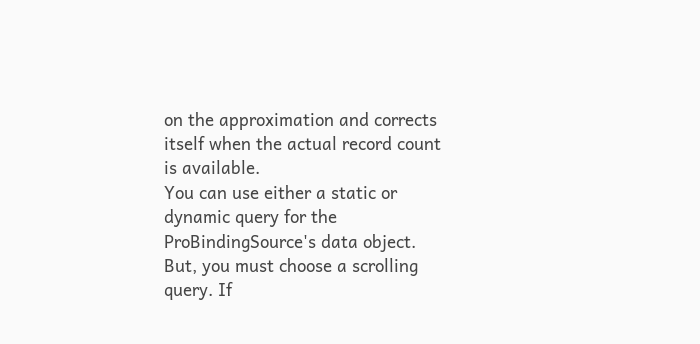on the approximation and corrects itself when the actual record count is available.
You can use either a static or dynamic query for the ProBindingSource's data object. But, you must choose a scrolling query. If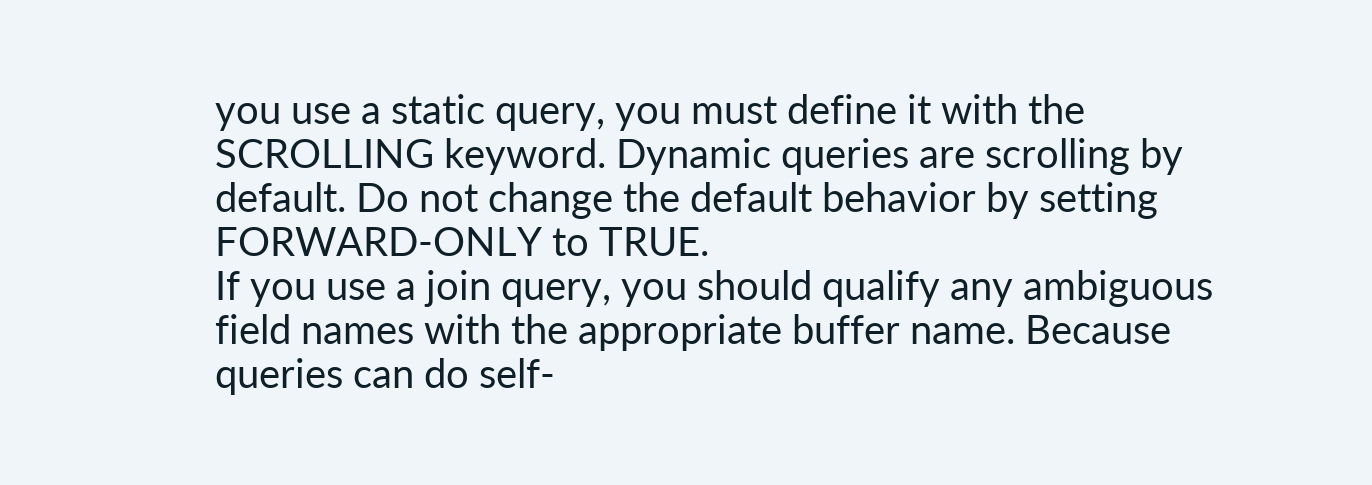you use a static query, you must define it with the SCROLLING keyword. Dynamic queries are scrolling by default. Do not change the default behavior by setting FORWARD-ONLY to TRUE.
If you use a join query, you should qualify any ambiguous field names with the appropriate buffer name. Because queries can do self-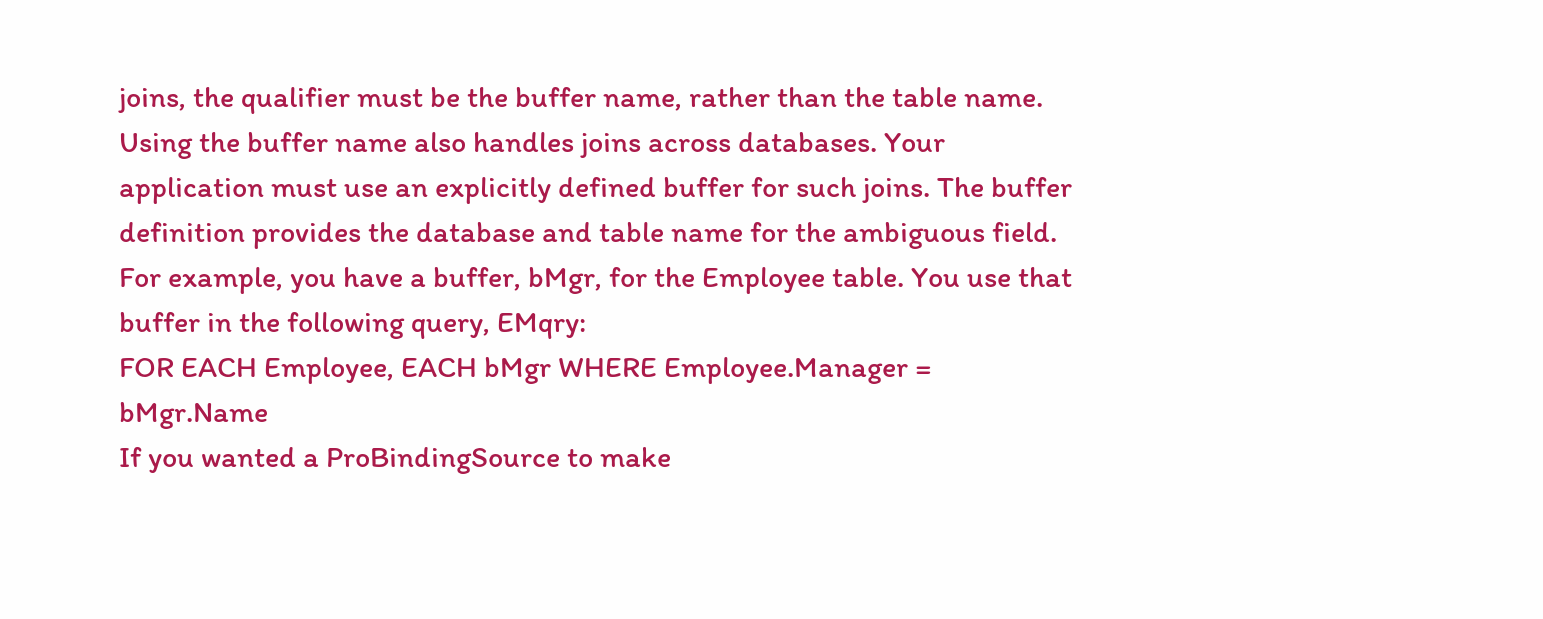joins, the qualifier must be the buffer name, rather than the table name. Using the buffer name also handles joins across databases. Your application must use an explicitly defined buffer for such joins. The buffer definition provides the database and table name for the ambiguous field.
For example, you have a buffer, bMgr, for the Employee table. You use that buffer in the following query, EMqry:
FOR EACH Employee, EACH bMgr WHERE Employee.Manager = bMgr.Name
If you wanted a ProBindingSource to make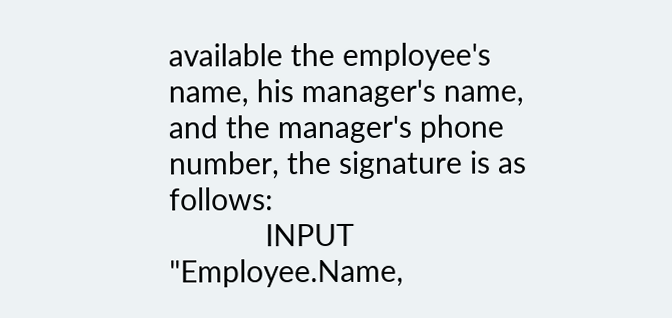available the employee's name, his manager's name, and the manager's phone number, the signature is as follows:
            INPUT "Employee.Name,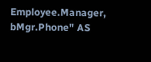Employee.Manager, bMgr.Phone" AS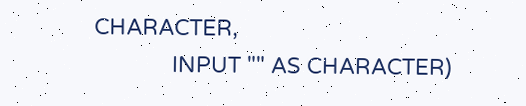CHARACTER,
             INPUT "" AS CHARACTER)